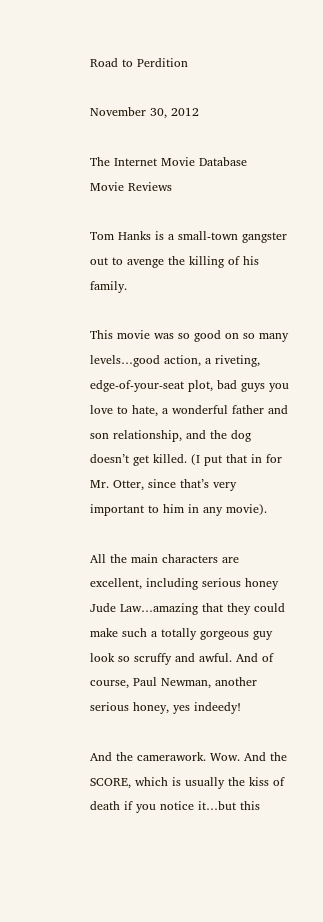Road to Perdition

November 30, 2012

The Internet Movie Database       Movie Reviews

Tom Hanks is a small-town gangster out to avenge the killing of his family.

This movie was so good on so many levels…good action, a riveting, edge-of-your-seat plot, bad guys you love to hate, a wonderful father and son relationship, and the dog doesn’t get killed. (I put that in for Mr. Otter, since that’s very important to him in any movie).

All the main characters are excellent, including serious honey Jude Law…amazing that they could make such a totally gorgeous guy look so scruffy and awful. And of course, Paul Newman, another serious honey, yes indeedy!

And the camerawork. Wow. And the SCORE, which is usually the kiss of death if you notice it…but this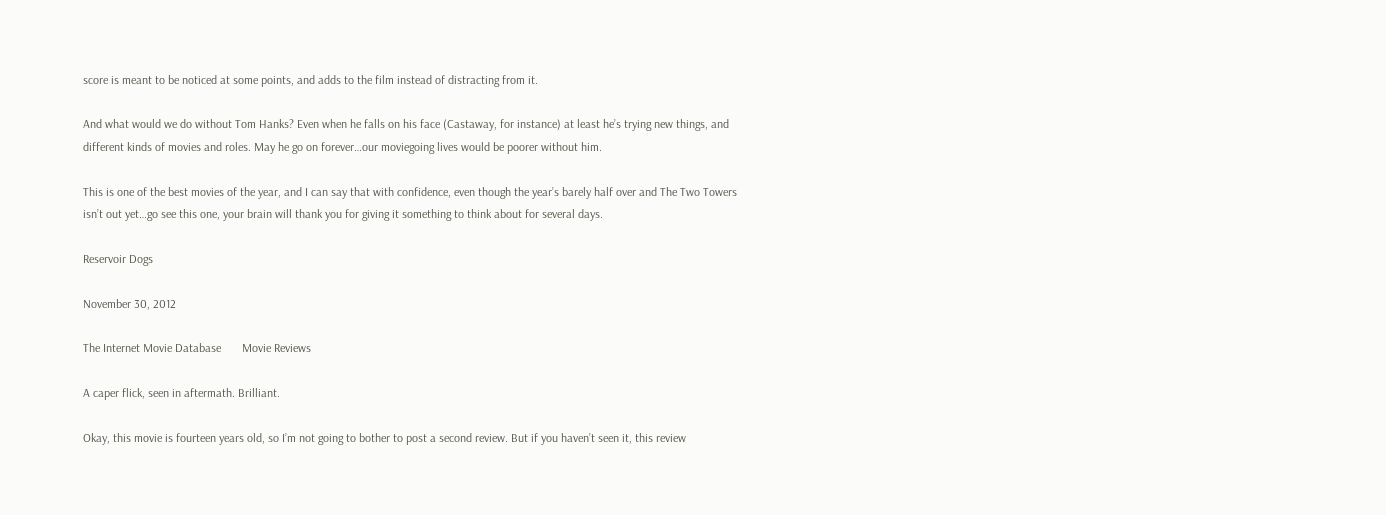score is meant to be noticed at some points, and adds to the film instead of distracting from it.

And what would we do without Tom Hanks? Even when he falls on his face (Castaway, for instance) at least he’s trying new things, and different kinds of movies and roles. May he go on forever…our moviegoing lives would be poorer without him.

This is one of the best movies of the year, and I can say that with confidence, even though the year’s barely half over and The Two Towers isn’t out yet…go see this one, your brain will thank you for giving it something to think about for several days.

Reservoir Dogs

November 30, 2012

The Internet Movie Database       Movie Reviews

A caper flick, seen in aftermath. Brilliant.

Okay, this movie is fourteen years old, so I’m not going to bother to post a second review. But if you haven’t seen it, this review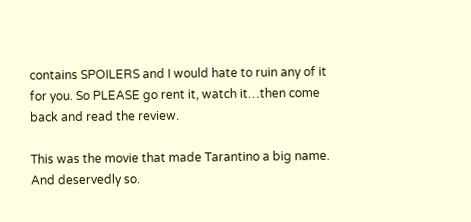contains SPOILERS and I would hate to ruin any of it for you. So PLEASE go rent it, watch it…then come back and read the review.

This was the movie that made Tarantino a big name. And deservedly so.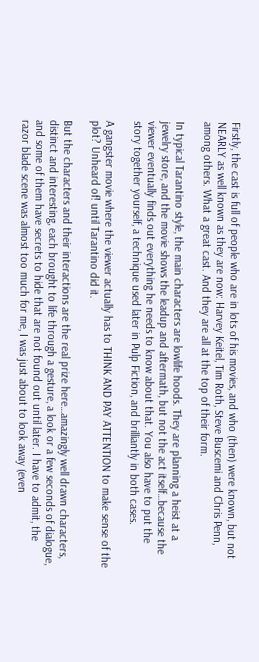Firstly, the cast is full of people who are in lots of his movies, and who (then) were known, but not NEARLY as well known as they are now: Harvey Keitel, Tim Roth, Steve Buscemi and Chris Penn, among others. What a great cast. And they are all at the top of their form.

In typical Tarantino style, the main characters are lowlife hoods. They are planning a heist at a jewelry store, and the movie shows the leadup and aftermath, but not the act itself…because the viewer eventually finds out everything he needs to know about that. You also have to put the story together yourself, a technique used later in Pulp Fiction, and brilliantly in both cases.

A gangster movie where the viewer actually has to THINK AND PAY ATTENTION to make sense of the plot? Unheard of! until Tarantino did it.

But the characters and their interactions are the real prize here…amazingly well drawn characters, distinct and interesting, each brought to life through a gesture, a look or a few seconds of dialogue, and some of them have secrets to hide that are not found out until later. I have to admit, the razor blade scene was almost too much for me, I was just about to look away (even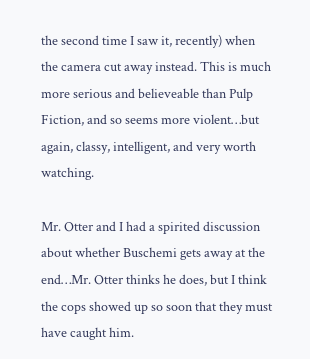the second time I saw it, recently) when the camera cut away instead. This is much more serious and believeable than Pulp Fiction, and so seems more violent…but again, classy, intelligent, and very worth watching.

Mr. Otter and I had a spirited discussion about whether Buschemi gets away at the end…Mr. Otter thinks he does, but I think the cops showed up so soon that they must have caught him.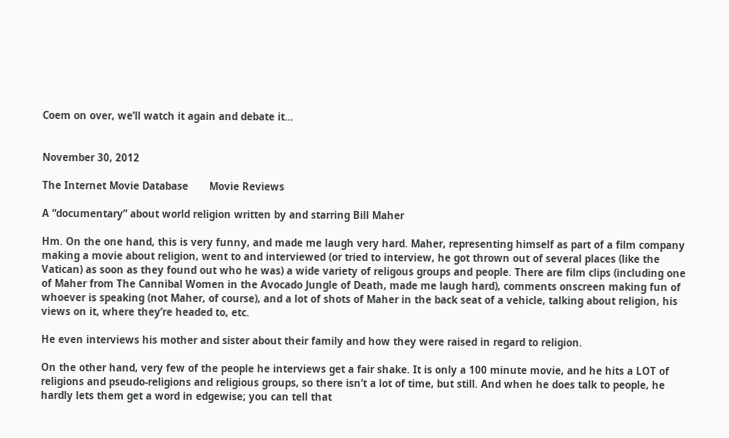Coem on over, we’ll watch it again and debate it…


November 30, 2012

The Internet Movie Database       Movie Reviews

A “documentary” about world religion written by and starring Bill Maher

Hm. On the one hand, this is very funny, and made me laugh very hard. Maher, representing himself as part of a film company making a movie about religion, went to and interviewed (or tried to interview, he got thrown out of several places (like the Vatican) as soon as they found out who he was) a wide variety of religous groups and people. There are film clips (including one of Maher from The Cannibal Women in the Avocado Jungle of Death, made me laugh hard), comments onscreen making fun of whoever is speaking (not Maher, of course), and a lot of shots of Maher in the back seat of a vehicle, talking about religion, his views on it, where they’re headed to, etc.

He even interviews his mother and sister about their family and how they were raised in regard to religion.

On the other hand, very few of the people he interviews get a fair shake. It is only a 100 minute movie, and he hits a LOT of religions and pseudo-religions and religious groups, so there isn’t a lot of time, but still. And when he does talk to people, he hardly lets them get a word in edgewise; you can tell that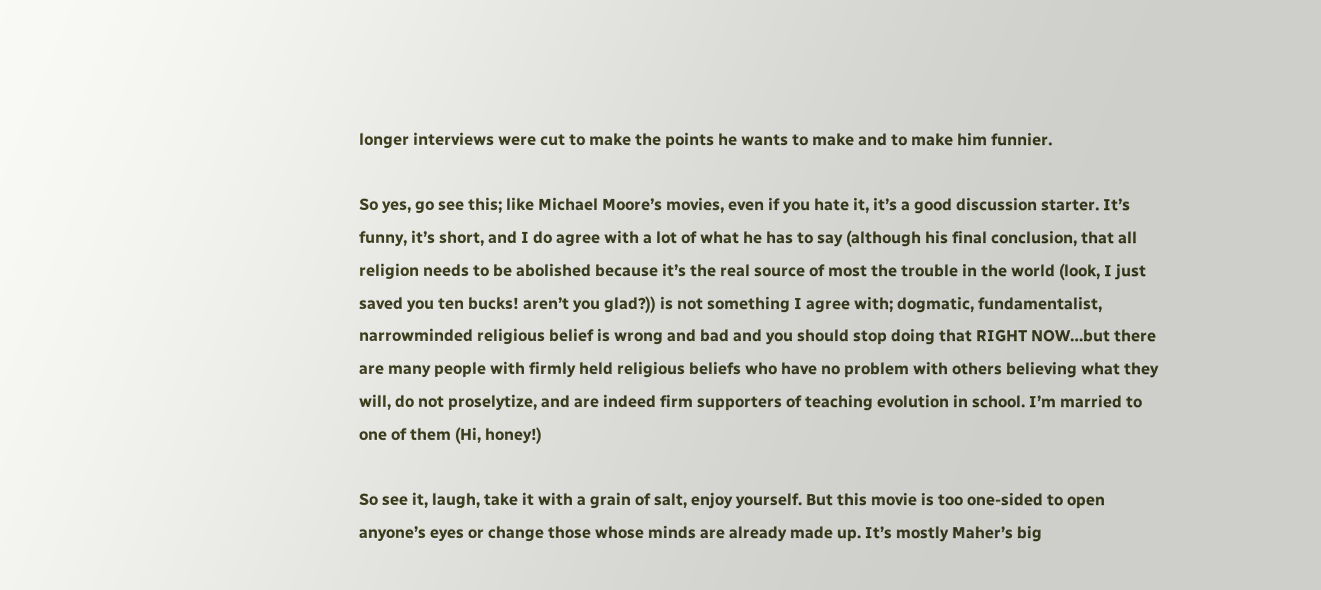longer interviews were cut to make the points he wants to make and to make him funnier.

So yes, go see this; like Michael Moore’s movies, even if you hate it, it’s a good discussion starter. It’s funny, it’s short, and I do agree with a lot of what he has to say (although his final conclusion, that all religion needs to be abolished because it’s the real source of most the trouble in the world (look, I just saved you ten bucks! aren’t you glad?)) is not something I agree with; dogmatic, fundamentalist, narrowminded religious belief is wrong and bad and you should stop doing that RIGHT NOW…but there are many people with firmly held religious beliefs who have no problem with others believing what they will, do not proselytize, and are indeed firm supporters of teaching evolution in school. I’m married to one of them (Hi, honey!)

So see it, laugh, take it with a grain of salt, enjoy yourself. But this movie is too one-sided to open anyone’s eyes or change those whose minds are already made up. It’s mostly Maher’s big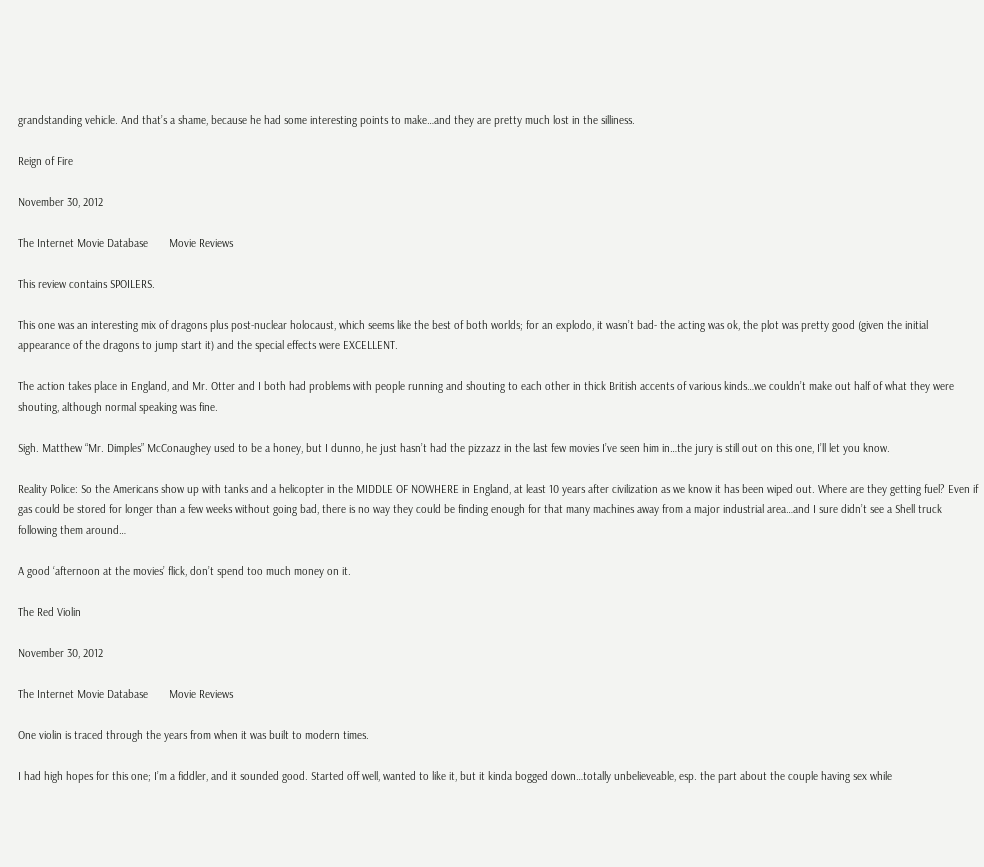grandstanding vehicle. And that’s a shame, because he had some interesting points to make…and they are pretty much lost in the silliness.

Reign of Fire

November 30, 2012

The Internet Movie Database       Movie Reviews

This review contains SPOILERS.

This one was an interesting mix of dragons plus post-nuclear holocaust, which seems like the best of both worlds; for an explodo, it wasn’t bad- the acting was ok, the plot was pretty good (given the initial appearance of the dragons to jump start it) and the special effects were EXCELLENT.

The action takes place in England, and Mr. Otter and I both had problems with people running and shouting to each other in thick British accents of various kinds…we couldn’t make out half of what they were shouting, although normal speaking was fine.

Sigh. Matthew “Mr. Dimples” McConaughey used to be a honey, but I dunno, he just hasn’t had the pizzazz in the last few movies I’ve seen him in…the jury is still out on this one, I’ll let you know.

Reality Police: So the Americans show up with tanks and a helicopter in the MIDDLE OF NOWHERE in England, at least 10 years after civilization as we know it has been wiped out. Where are they getting fuel? Even if gas could be stored for longer than a few weeks without going bad, there is no way they could be finding enough for that many machines away from a major industrial area…and I sure didn’t see a Shell truck following them around…

A good ‘afternoon at the movies’ flick, don’t spend too much money on it.

The Red Violin

November 30, 2012

The Internet Movie Database       Movie Reviews

One violin is traced through the years from when it was built to modern times.

I had high hopes for this one; I’m a fiddler, and it sounded good. Started off well, wanted to like it, but it kinda bogged down…totally unbelieveable, esp. the part about the couple having sex while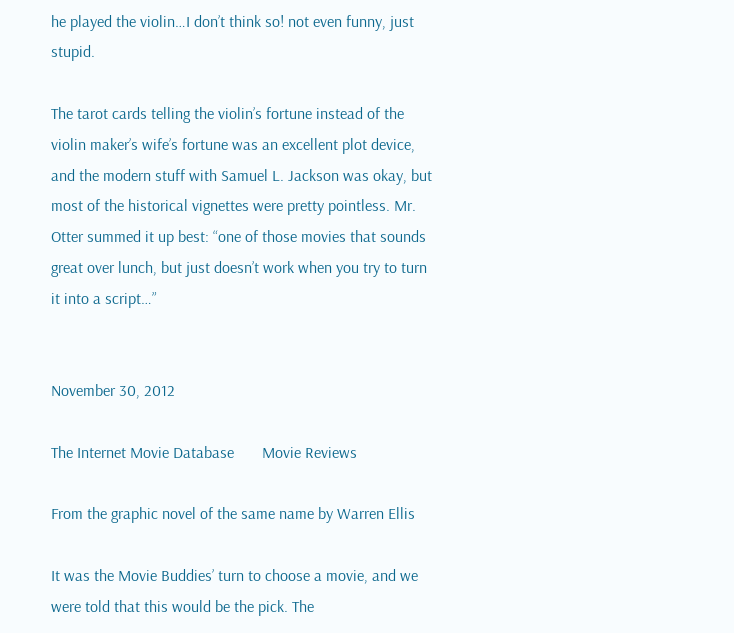he played the violin…I don’t think so! not even funny, just stupid.

The tarot cards telling the violin’s fortune instead of the violin maker’s wife’s fortune was an excellent plot device, and the modern stuff with Samuel L. Jackson was okay, but most of the historical vignettes were pretty pointless. Mr. Otter summed it up best: “one of those movies that sounds great over lunch, but just doesn’t work when you try to turn it into a script…”


November 30, 2012

The Internet Movie Database       Movie Reviews

From the graphic novel of the same name by Warren Ellis

It was the Movie Buddies’ turn to choose a movie, and we were told that this would be the pick. The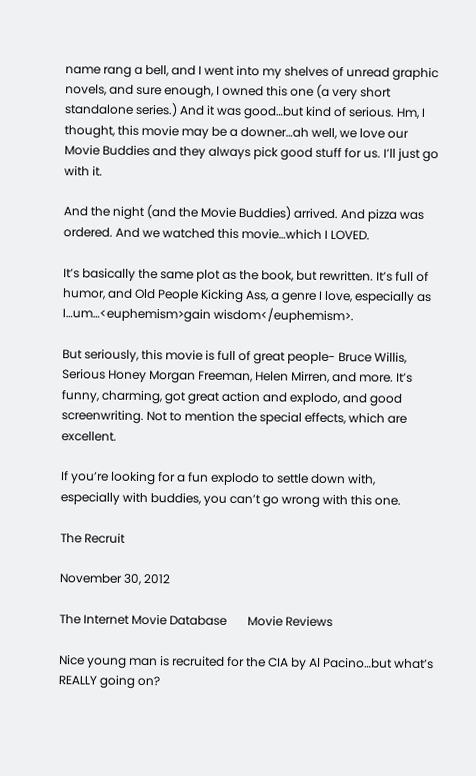name rang a bell, and I went into my shelves of unread graphic novels, and sure enough, I owned this one (a very short standalone series.) And it was good…but kind of serious. Hm, I thought, this movie may be a downer…ah well, we love our Movie Buddies and they always pick good stuff for us. I’ll just go with it.

And the night (and the Movie Buddies) arrived. And pizza was ordered. And we watched this movie…which I LOVED.

It’s basically the same plot as the book, but rewritten. It’s full of humor, and Old People Kicking Ass, a genre I love, especially as I…um…<euphemism>gain wisdom</euphemism>.

But seriously, this movie is full of great people- Bruce Willis, Serious Honey Morgan Freeman, Helen Mirren, and more. It’s funny, charming, got great action and explodo, and good screenwriting. Not to mention the special effects, which are excellent.

If you’re looking for a fun explodo to settle down with, especially with buddies, you can’t go wrong with this one.

The Recruit

November 30, 2012

The Internet Movie Database       Movie Reviews

Nice young man is recruited for the CIA by Al Pacino…but what’s REALLY going on?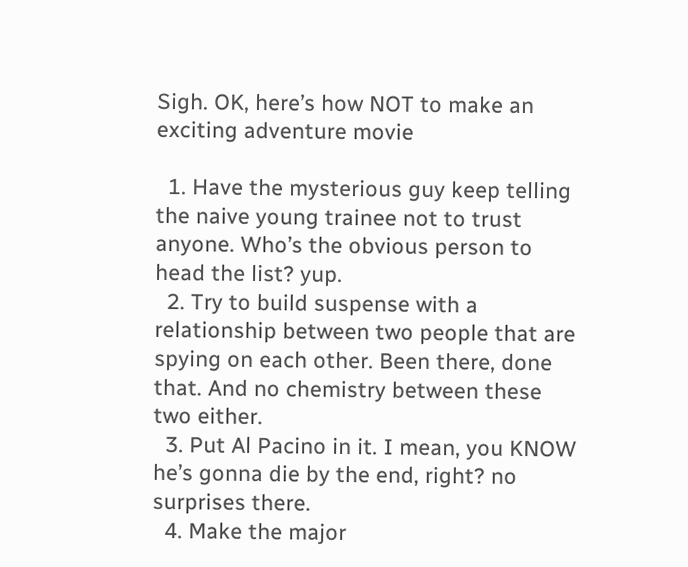Sigh. OK, here’s how NOT to make an exciting adventure movie

  1. Have the mysterious guy keep telling the naive young trainee not to trust anyone. Who’s the obvious person to head the list? yup.
  2. Try to build suspense with a relationship between two people that are spying on each other. Been there, done that. And no chemistry between these two either.
  3. Put Al Pacino in it. I mean, you KNOW he’s gonna die by the end, right? no surprises there.
  4. Make the major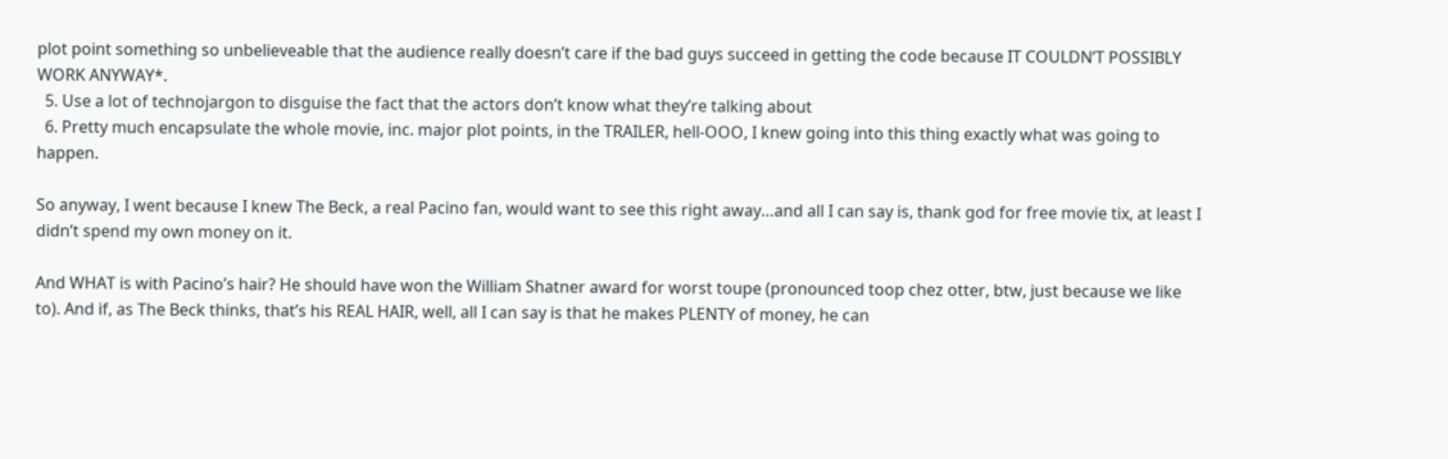plot point something so unbelieveable that the audience really doesn’t care if the bad guys succeed in getting the code because IT COULDN’T POSSIBLY WORK ANYWAY*.
  5. Use a lot of technojargon to disguise the fact that the actors don’t know what they’re talking about
  6. Pretty much encapsulate the whole movie, inc. major plot points, in the TRAILER, hell-OOO, I knew going into this thing exactly what was going to happen.

So anyway, I went because I knew The Beck, a real Pacino fan, would want to see this right away…and all I can say is, thank god for free movie tix, at least I didn’t spend my own money on it.

And WHAT is with Pacino’s hair? He should have won the William Shatner award for worst toupe (pronounced toop chez otter, btw, just because we like to). And if, as The Beck thinks, that’s his REAL HAIR, well, all I can say is that he makes PLENTY of money, he can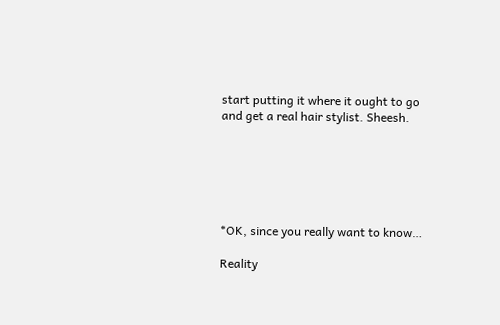start putting it where it ought to go and get a real hair stylist. Sheesh.






*OK, since you really want to know…

Reality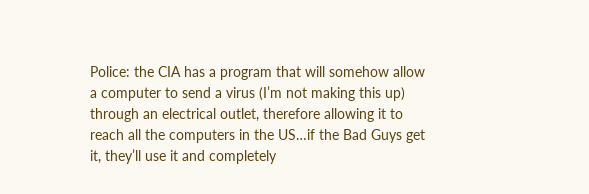Police: the CIA has a program that will somehow allow a computer to send a virus (I’m not making this up) through an electrical outlet, therefore allowing it to reach all the computers in the US…if the Bad Guys get it, they’ll use it and completely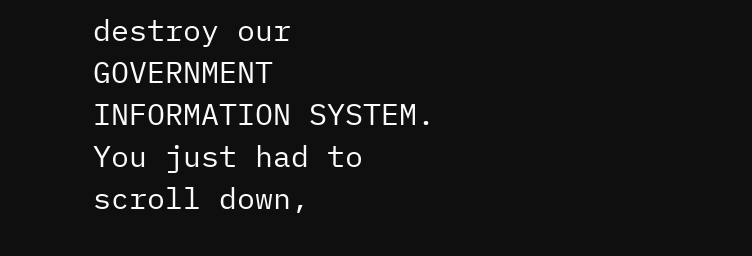destroy our GOVERNMENT INFORMATION SYSTEM. You just had to scroll down,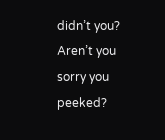didn’t you? Aren’t you sorry you peeked?